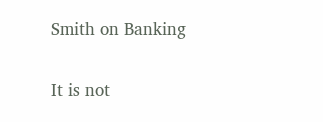Smith on Banking

It is not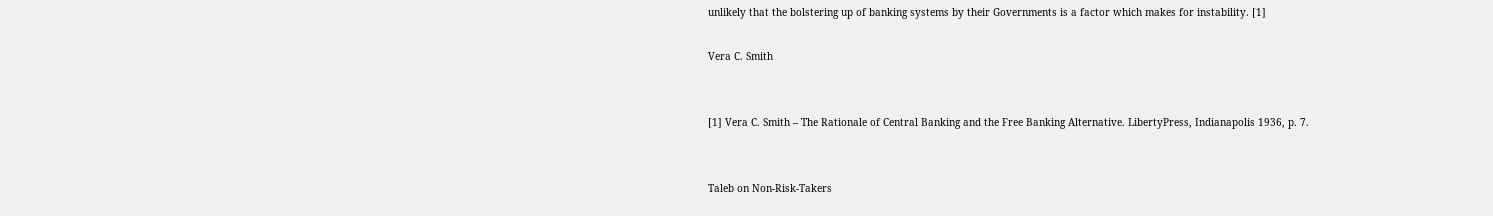unlikely that the bolstering up of banking systems by their Governments is a factor which makes for instability. [1]

Vera C. Smith


[1] Vera C. Smith – The Rationale of Central Banking and the Free Banking Alternative. LibertyPress, Indianapolis 1936, p. 7.


Taleb on Non-Risk-Takers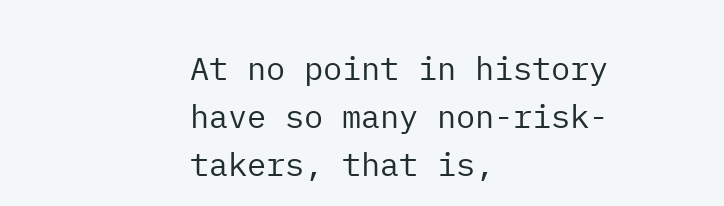At no point in history have so many non-risk-takers, that is,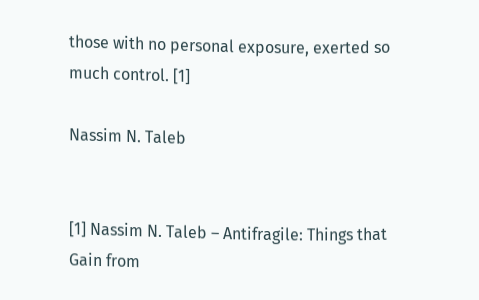those with no personal exposure, exerted so much control. [1]

Nassim N. Taleb


[1] Nassim N. Taleb – Antifragile: Things that Gain from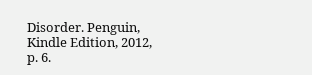Disorder. Penguin, Kindle Edition, 2012, p. 6.